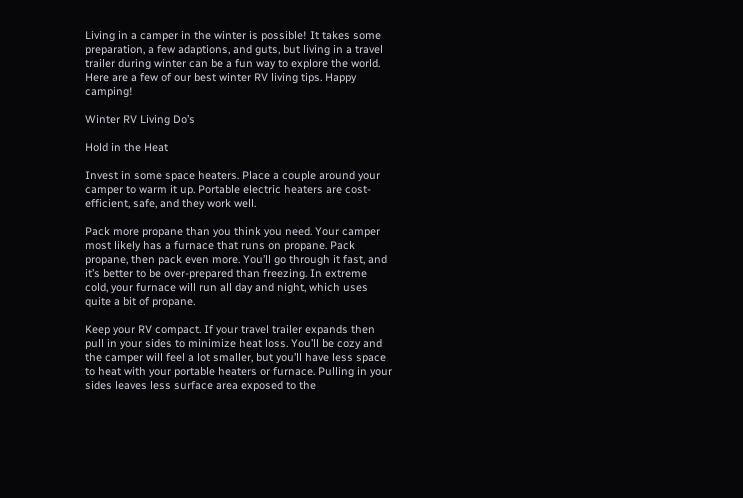Living in a camper in the winter is possible! It takes some preparation, a few adaptions, and guts, but living in a travel trailer during winter can be a fun way to explore the world. Here are a few of our best winter RV living tips. Happy camping!

Winter RV Living Do’s

Hold in the Heat

Invest in some space heaters. Place a couple around your camper to warm it up. Portable electric heaters are cost-efficient, safe, and they work well.

Pack more propane than you think you need. Your camper most likely has a furnace that runs on propane. Pack propane, then pack even more. You’ll go through it fast, and it’s better to be over-prepared than freezing. In extreme cold, your furnace will run all day and night, which uses quite a bit of propane.

Keep your RV compact. If your travel trailer expands then pull in your sides to minimize heat loss. You’ll be cozy and the camper will feel a lot smaller, but you’ll have less space to heat with your portable heaters or furnace. Pulling in your sides leaves less surface area exposed to the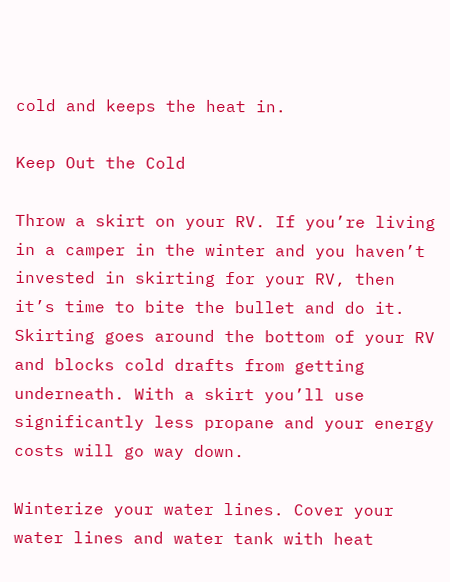cold and keeps the heat in.

Keep Out the Cold

Throw a skirt on your RV. If you’re living in a camper in the winter and you haven’t invested in skirting for your RV, then it’s time to bite the bullet and do it. Skirting goes around the bottom of your RV and blocks cold drafts from getting underneath. With a skirt you’ll use significantly less propane and your energy costs will go way down.

Winterize your water lines. Cover your water lines and water tank with heat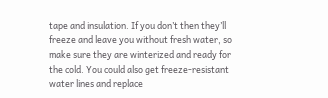tape and insulation. If you don’t then they’ll freeze and leave you without fresh water, so make sure they are winterized and ready for the cold. You could also get freeze-resistant water lines and replace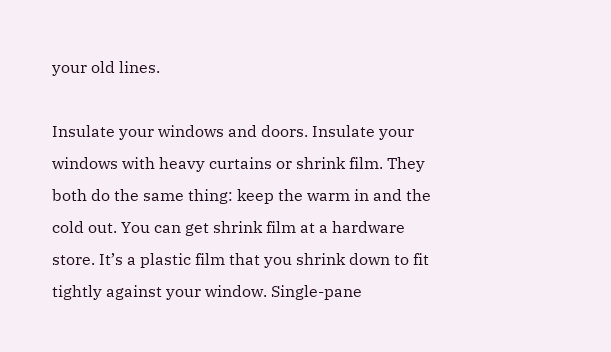your old lines.

Insulate your windows and doors. Insulate your windows with heavy curtains or shrink film. They both do the same thing: keep the warm in and the cold out. You can get shrink film at a hardware store. It’s a plastic film that you shrink down to fit tightly against your window. Single-pane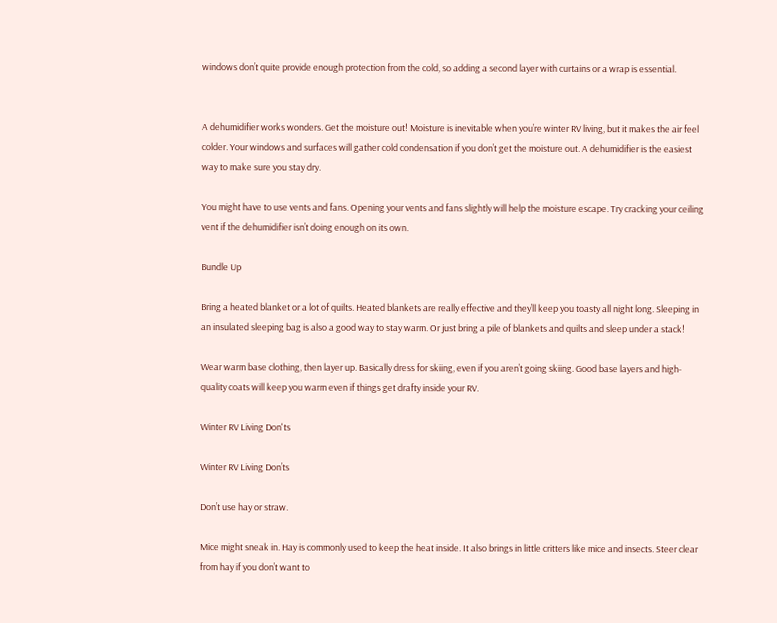windows don’t quite provide enough protection from the cold, so adding a second layer with curtains or a wrap is essential.


A dehumidifier works wonders. Get the moisture out! Moisture is inevitable when you’re winter RV living, but it makes the air feel colder. Your windows and surfaces will gather cold condensation if you don’t get the moisture out. A dehumidifier is the easiest way to make sure you stay dry.

You might have to use vents and fans. Opening your vents and fans slightly will help the moisture escape. Try cracking your ceiling vent if the dehumidifier isn’t doing enough on its own.

Bundle Up

Bring a heated blanket or a lot of quilts. Heated blankets are really effective and they’ll keep you toasty all night long. Sleeping in an insulated sleeping bag is also a good way to stay warm. Or just bring a pile of blankets and quilts and sleep under a stack!

Wear warm base clothing, then layer up. Basically dress for skiing, even if you aren’t going skiing. Good base layers and high-quality coats will keep you warm even if things get drafty inside your RV.

Winter RV Living Don'ts

Winter RV Living Don’ts

Don’t use hay or straw.

Mice might sneak in. Hay is commonly used to keep the heat inside. It also brings in little critters like mice and insects. Steer clear from hay if you don’t want to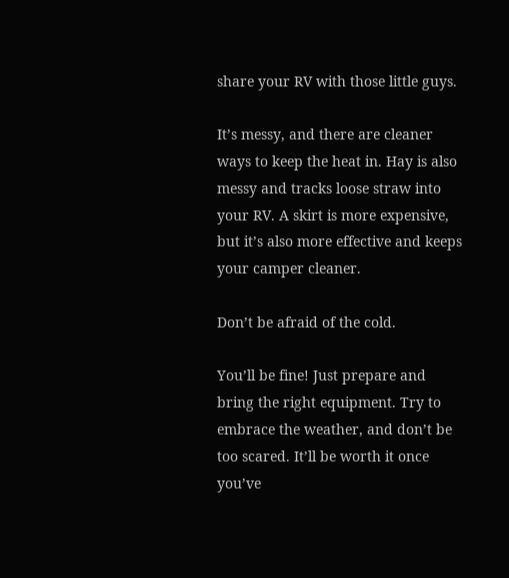share your RV with those little guys.

It’s messy, and there are cleaner ways to keep the heat in. Hay is also messy and tracks loose straw into your RV. A skirt is more expensive, but it’s also more effective and keeps your camper cleaner.

Don’t be afraid of the cold.

You’ll be fine! Just prepare and bring the right equipment. Try to embrace the weather, and don’t be too scared. It’ll be worth it once you’ve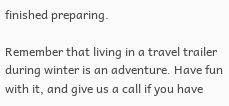finished preparing.

Remember that living in a travel trailer during winter is an adventure. Have fun with it, and give us a call if you have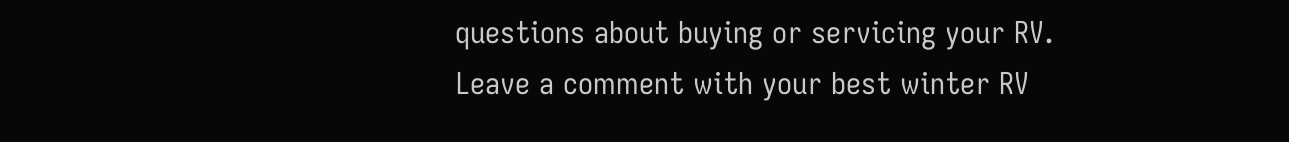questions about buying or servicing your RV. Leave a comment with your best winter RV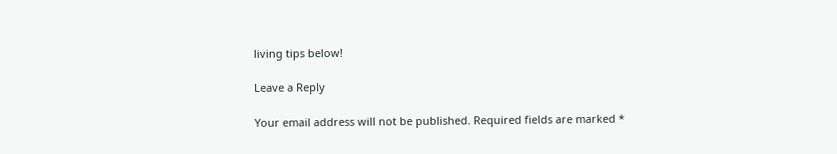living tips below!

Leave a Reply

Your email address will not be published. Required fields are marked *